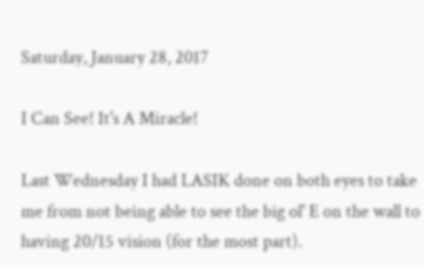Saturday, January 28, 2017

I Can See! It's A Miracle!

Last Wednesday I had LASIK done on both eyes to take me from not being able to see the big ol' E on the wall to having 20/15 vision (for the most part).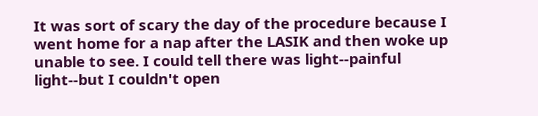It was sort of scary the day of the procedure because I went home for a nap after the LASIK and then woke up unable to see. I could tell there was light--painful light--but I couldn't open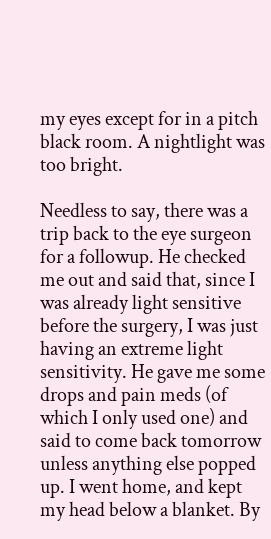my eyes except for in a pitch black room. A nightlight was too bright.

Needless to say, there was a trip back to the eye surgeon for a followup. He checked me out and said that, since I was already light sensitive before the surgery, I was just having an extreme light sensitivity. He gave me some drops and pain meds (of which I only used one) and said to come back tomorrow unless anything else popped up. I went home, and kept my head below a blanket. By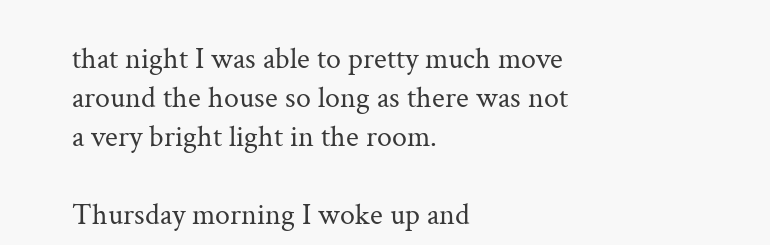that night I was able to pretty much move around the house so long as there was not a very bright light in the room.

Thursday morning I woke up and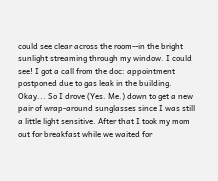could see clear across the room--in the bright sunlight streaming through my window. I could see! I got a call from the doc: appointment postponed due to gas leak in the building. Okay... So I drove (Yes. Me.) down to get a new pair of wrap-around sunglasses since I was still a little light sensitive. After that I took my mom out for breakfast while we waited for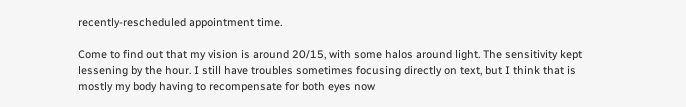recently-rescheduled appointment time.

Come to find out that my vision is around 20/15, with some halos around light. The sensitivity kept lessening by the hour. I still have troubles sometimes focusing directly on text, but I think that is mostly my body having to recompensate for both eyes now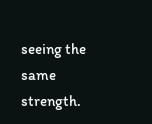seeing the same strength.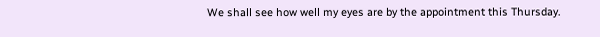We shall see how well my eyes are by the appointment this Thursday.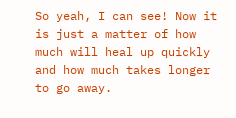So yeah, I can see! Now it is just a matter of how much will heal up quickly and how much takes longer to go away.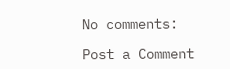No comments:

Post a Comment